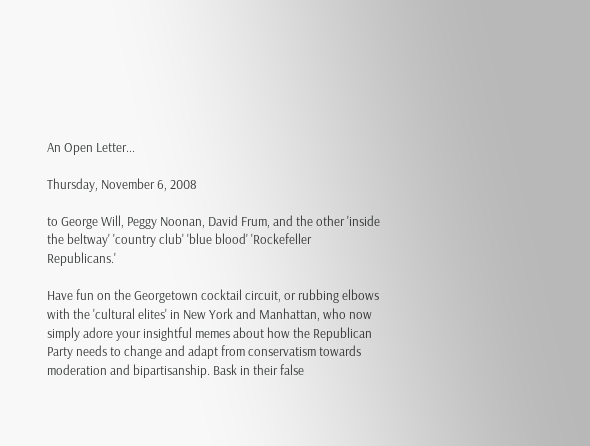An Open Letter...

Thursday, November 6, 2008

to George Will, Peggy Noonan, David Frum, and the other 'inside the beltway' 'country club' 'blue blood' 'Rockefeller Republicans.'

Have fun on the Georgetown cocktail circuit, or rubbing elbows with the 'cultural elites' in New York and Manhattan, who now simply adore your insightful memes about how the Republican Party needs to change and adapt from conservatism towards moderation and bipartisanship. Bask in their false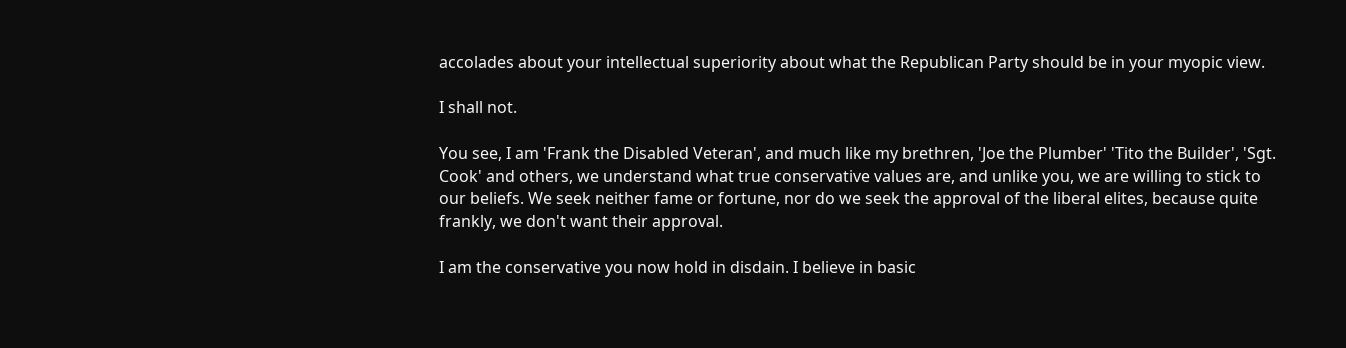accolades about your intellectual superiority about what the Republican Party should be in your myopic view.

I shall not.

You see, I am 'Frank the Disabled Veteran', and much like my brethren, 'Joe the Plumber' 'Tito the Builder', 'Sgt. Cook' and others, we understand what true conservative values are, and unlike you, we are willing to stick to our beliefs. We seek neither fame or fortune, nor do we seek the approval of the liberal elites, because quite frankly, we don't want their approval.

I am the conservative you now hold in disdain. I believe in basic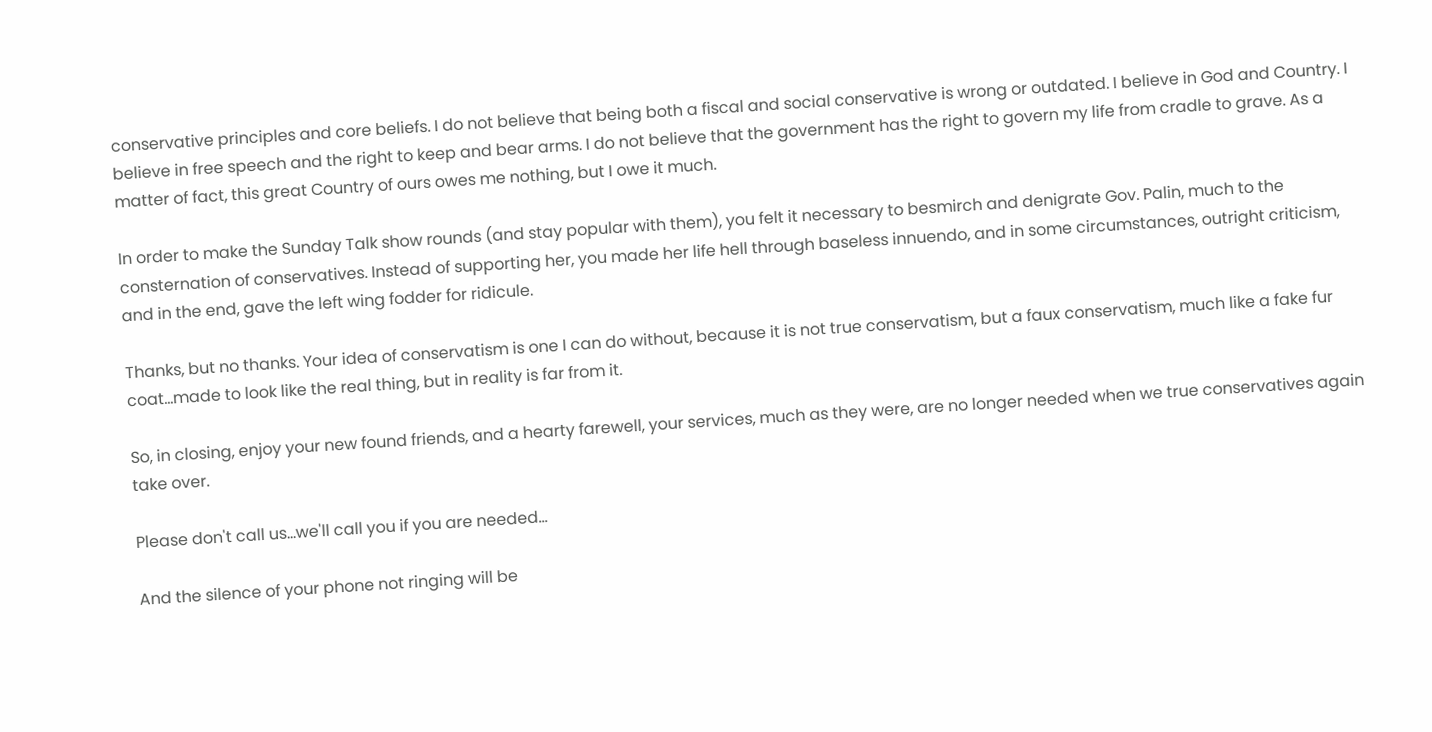conservative principles and core beliefs. I do not believe that being both a fiscal and social conservative is wrong or outdated. I believe in God and Country. I believe in free speech and the right to keep and bear arms. I do not believe that the government has the right to govern my life from cradle to grave. As a matter of fact, this great Country of ours owes me nothing, but I owe it much.

In order to make the Sunday Talk show rounds (and stay popular with them), you felt it necessary to besmirch and denigrate Gov. Palin, much to the consternation of conservatives. Instead of supporting her, you made her life hell through baseless innuendo, and in some circumstances, outright criticism, and in the end, gave the left wing fodder for ridicule.

Thanks, but no thanks. Your idea of conservatism is one I can do without, because it is not true conservatism, but a faux conservatism, much like a fake fur coat...made to look like the real thing, but in reality is far from it.

So, in closing, enjoy your new found friends, and a hearty farewell, your services, much as they were, are no longer needed when we true conservatives again take over.

Please don't call us...we'll call you if you are needed...

And the silence of your phone not ringing will be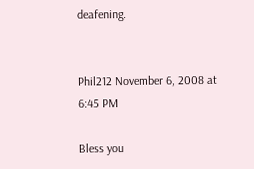deafening.


Phil212 November 6, 2008 at 6:45 PM

Bless you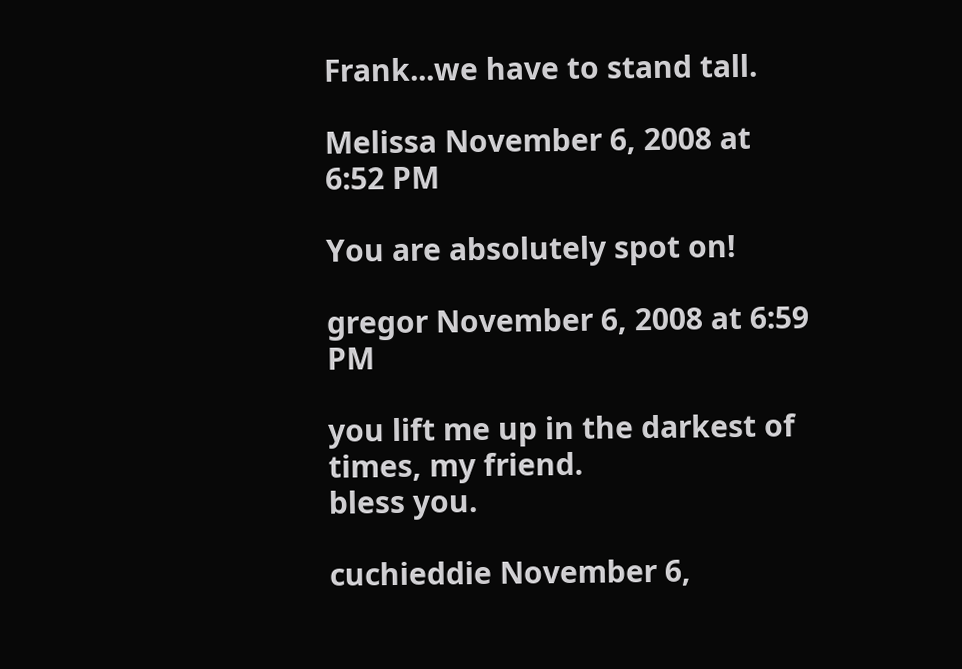Frank...we have to stand tall.

Melissa November 6, 2008 at 6:52 PM

You are absolutely spot on!

gregor November 6, 2008 at 6:59 PM

you lift me up in the darkest of times, my friend.
bless you.

cuchieddie November 6,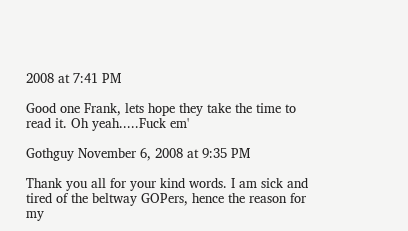2008 at 7:41 PM

Good one Frank, lets hope they take the time to read it. Oh yeah.....Fuck em'

Gothguy November 6, 2008 at 9:35 PM

Thank you all for your kind words. I am sick and tired of the beltway GOPers, hence the reason for my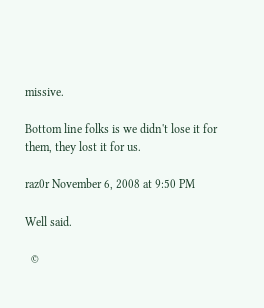missive.

Bottom line folks is we didn't lose it for them, they lost it for us.

raz0r November 6, 2008 at 9:50 PM

Well said.

  ©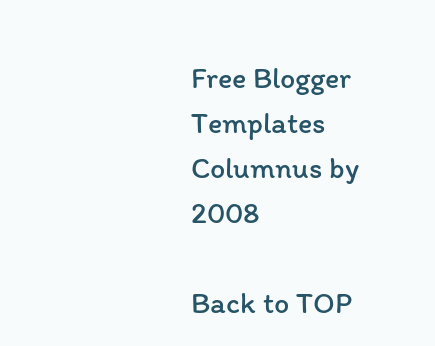Free Blogger Templates Columnus by 2008

Back to TOP